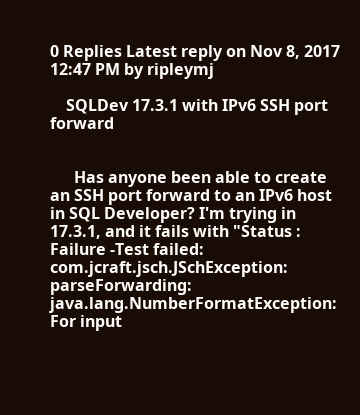0 Replies Latest reply on Nov 8, 2017 12:47 PM by ripleymj

    SQLDev 17.3.1 with IPv6 SSH port forward


      Has anyone been able to create an SSH port forward to an IPv6 host in SQL Developer? I'm trying in 17.3.1, and it fails with "Status : Failure -Test failed: com.jcraft.jsch.JSchException: parseForwarding: java.lang.NumberFormatException: For input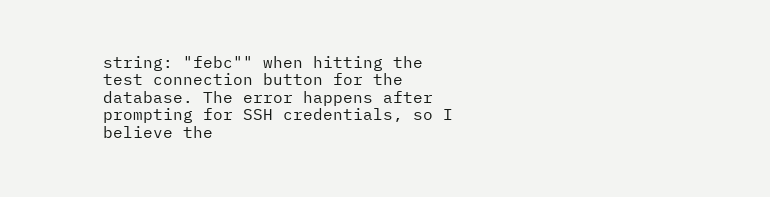string: "febc"" when hitting the test connection button for the database. The error happens after prompting for SSH credentials, so I believe the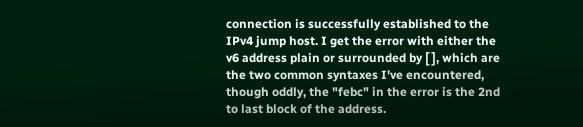connection is successfully established to the IPv4 jump host. I get the error with either the v6 address plain or surrounded by [ ], which are the two common syntaxes I've encountered, though oddly, the "febc" in the error is the 2nd to last block of the address.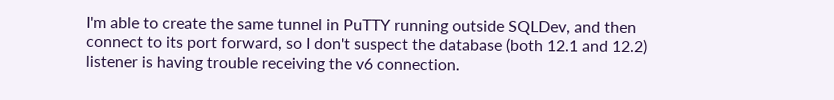I'm able to create the same tunnel in PuTTY running outside SQLDev, and then connect to its port forward, so I don't suspect the database (both 12.1 and 12.2) listener is having trouble receiving the v6 connection.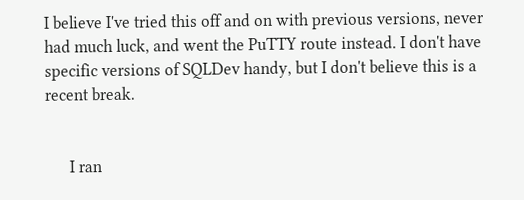I believe I've tried this off and on with previous versions, never had much luck, and went the PuTTY route instead. I don't have specific versions of SQLDev handy, but I don't believe this is a recent break.


      I ran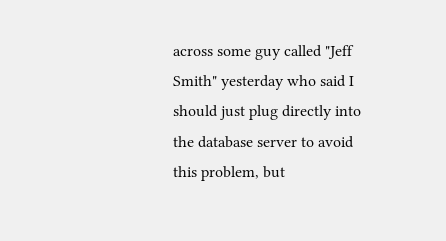across some guy called "Jeff Smith" yesterday who said I should just plug directly into the database server to avoid this problem, but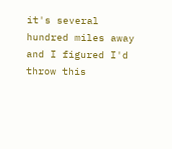it's several hundred miles away and I figured I'd throw this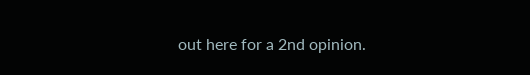out here for a 2nd opinion.